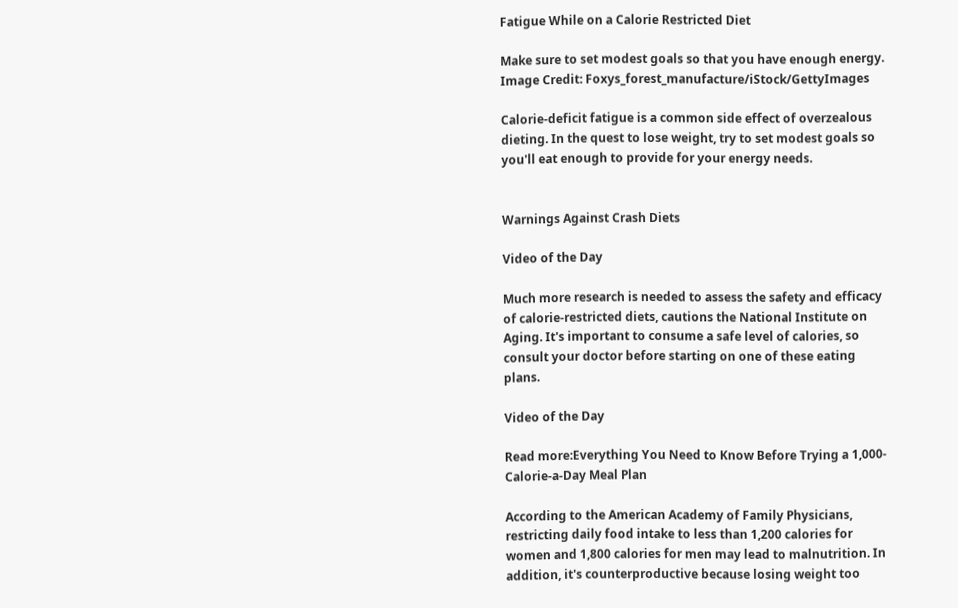Fatigue While on a Calorie Restricted Diet

Make sure to set modest goals so that you have enough energy.
Image Credit: Foxys_forest_manufacture/iStock/GettyImages

Calorie-deficit fatigue is a common side effect of overzealous dieting. In the quest to lose weight, try to set modest goals so you'll eat enough to provide for your energy needs.


Warnings Against Crash Diets

Video of the Day

Much more research is needed to assess the safety and efficacy of calorie-restricted diets, cautions the National Institute on Aging. It's important to consume a safe level of calories, so consult your doctor before starting on one of these eating plans.

Video of the Day

Read more:Everything You Need to Know Before Trying a 1,000-Calorie-a-Day Meal Plan

According to the American Academy of Family Physicians, restricting daily food intake to less than 1,200 calories for women and 1,800 calories for men may lead to malnutrition. In addition, it's counterproductive because losing weight too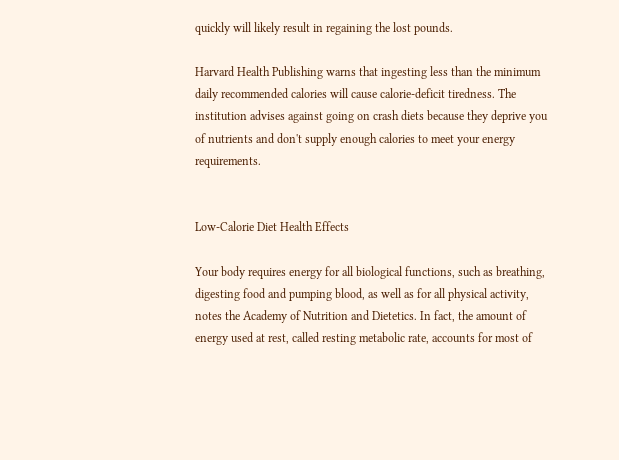quickly will likely result in regaining the lost pounds.

Harvard Health Publishing warns that ingesting less than the minimum daily recommended calories will cause calorie-deficit tiredness. The institution advises against going on crash diets because they deprive you of nutrients and don't supply enough calories to meet your energy requirements.


Low-Calorie Diet Health Effects

Your body requires energy for all biological functions, such as breathing, digesting food and pumping blood, as well as for all physical activity, notes the Academy of Nutrition and Dietetics. In fact, the amount of energy used at rest, called resting metabolic rate, accounts for most of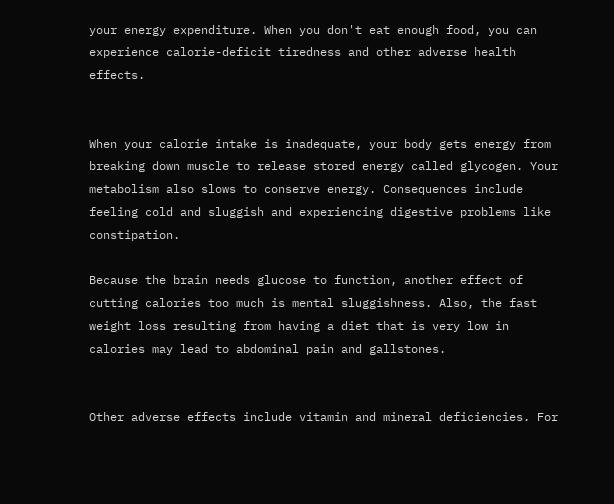your energy expenditure. When you don't eat enough food, you can experience calorie-deficit tiredness and other adverse health effects.


When your calorie intake is inadequate, your body gets energy from breaking down muscle to release stored energy called glycogen. Your metabolism also slows to conserve energy. Consequences include feeling cold and sluggish and experiencing digestive problems like constipation.

Because the brain needs glucose to function, another effect of cutting calories too much is mental sluggishness. Also, the fast weight loss resulting from having a diet that is very low in calories may lead to abdominal pain and gallstones.


Other adverse effects include vitamin and mineral deficiencies. For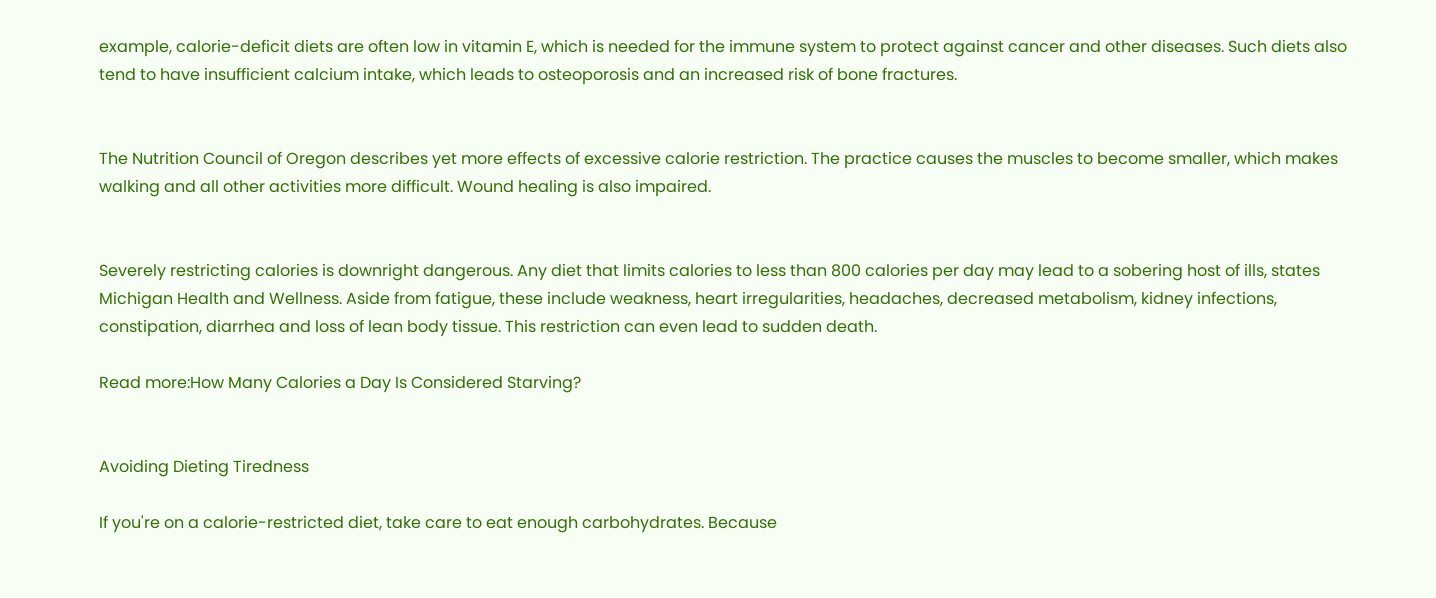example, calorie-deficit diets are often low in vitamin E, which is needed for the immune system to protect against cancer and other diseases. Such diets also tend to have insufficient calcium intake, which leads to osteoporosis and an increased risk of bone fractures.


The Nutrition Council of Oregon describes yet more effects of excessive calorie restriction. The practice causes the muscles to become smaller, which makes walking and all other activities more difficult. Wound healing is also impaired.


Severely restricting calories is downright dangerous. Any diet that limits calories to less than 800 calories per day may lead to a sobering host of ills, states Michigan Health and Wellness. Aside from fatigue, these include weakness, heart irregularities, headaches, decreased metabolism, kidney infections, constipation, diarrhea and loss of lean body tissue. This restriction can even lead to sudden death.

Read more:How Many Calories a Day Is Considered Starving?


Avoiding Dieting Tiredness

If you're on a calorie-restricted diet, take care to eat enough carbohydrates. Because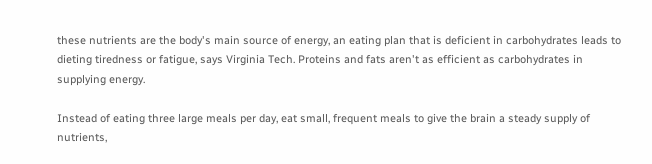these nutrients are the body's main source of energy, an eating plan that is deficient in carbohydrates leads to dieting tiredness or fatigue, says Virginia Tech. Proteins and fats aren't as efficient as carbohydrates in supplying energy.

Instead of eating three large meals per day, eat small, frequent meals to give the brain a steady supply of nutrients,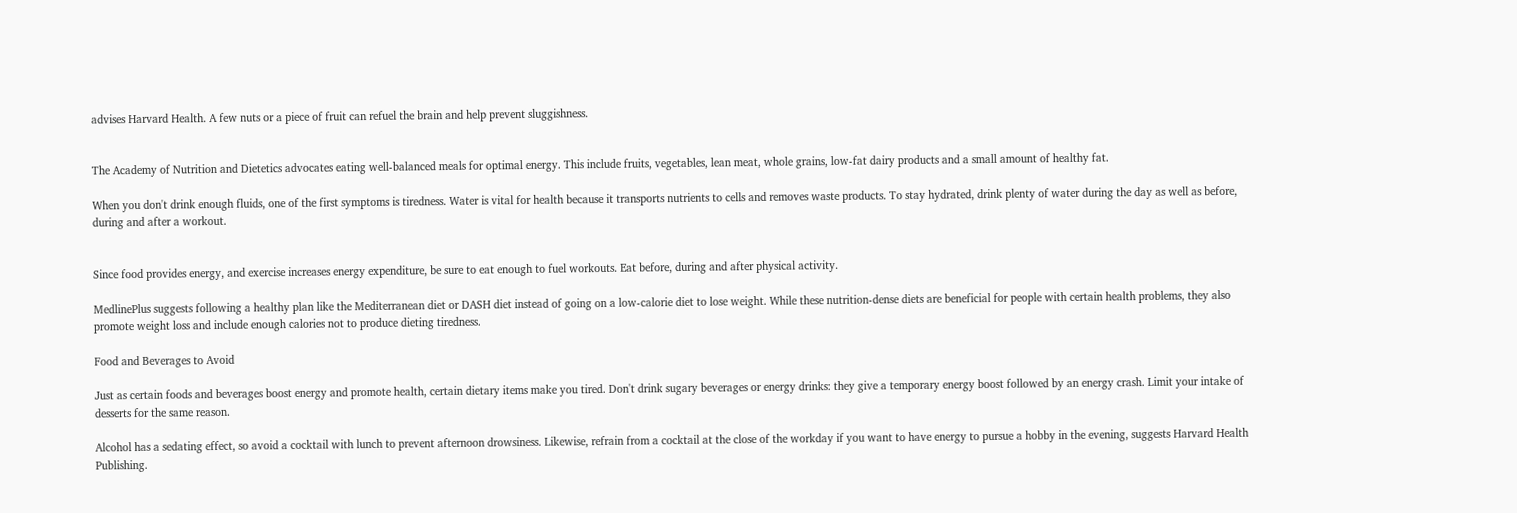advises Harvard Health. A few nuts or a piece of fruit can refuel the brain and help prevent sluggishness.


The Academy of Nutrition and Dietetics advocates eating well-balanced meals for optimal energy. This include fruits, vegetables, lean meat, whole grains, low-fat dairy products and a small amount of healthy fat.

When you don't drink enough fluids, one of the first symptoms is tiredness. Water is vital for health because it transports nutrients to cells and removes waste products. To stay hydrated, drink plenty of water during the day as well as before, during and after a workout.


Since food provides energy, and exercise increases energy expenditure, be sure to eat enough to fuel workouts. Eat before, during and after physical activity.

MedlinePlus suggests following a healthy plan like the Mediterranean diet or DASH diet instead of going on a low-calorie diet to lose weight. While these nutrition-dense diets are beneficial for people with certain health problems, they also promote weight loss and include enough calories not to produce dieting tiredness.

Food and Beverages to Avoid

Just as certain foods and beverages boost energy and promote health, certain dietary items make you tired. Don't drink sugary beverages or energy drinks: they give a temporary energy boost followed by an energy crash. Limit your intake of desserts for the same reason.

Alcohol has a sedating effect, so avoid a cocktail with lunch to prevent afternoon drowsiness. Likewise, refrain from a cocktail at the close of the workday if you want to have energy to pursue a hobby in the evening, suggests Harvard Health Publishing.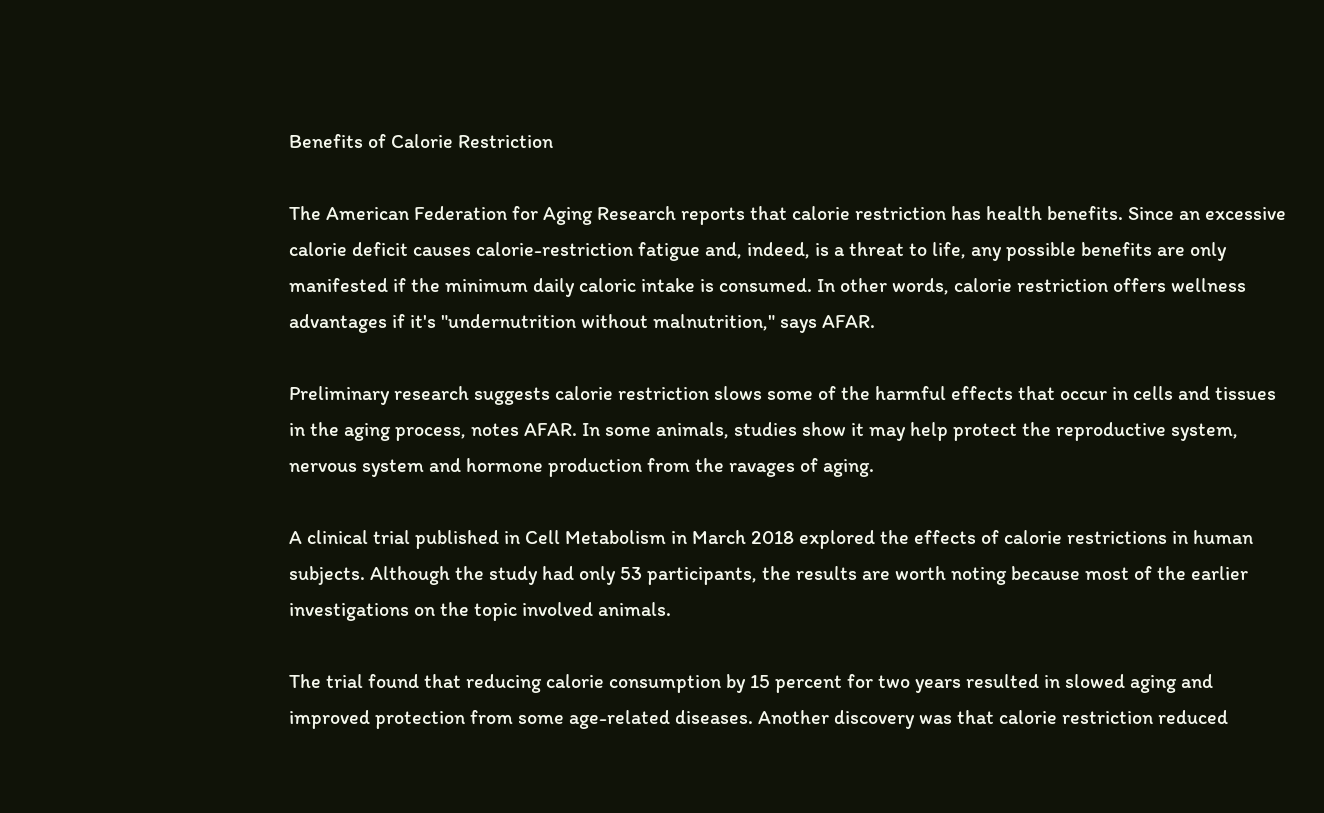Benefits of Calorie Restriction

The American Federation for Aging Research reports that calorie restriction has health benefits. Since an excessive calorie deficit causes calorie-restriction fatigue and, indeed, is a threat to life, any possible benefits are only manifested if the minimum daily caloric intake is consumed. In other words, calorie restriction offers wellness advantages if it's "undernutrition without malnutrition," says AFAR.

Preliminary research suggests calorie restriction slows some of the harmful effects that occur in cells and tissues in the aging process, notes AFAR. In some animals, studies show it may help protect the reproductive system, nervous system and hormone production from the ravages of aging.

A clinical trial published in Cell Metabolism in March 2018 explored the effects of calorie restrictions in human subjects. Although the study had only 53 participants, the results are worth noting because most of the earlier investigations on the topic involved animals.

The trial found that reducing calorie consumption by 15 percent for two years resulted in slowed aging and improved protection from some age-related diseases. Another discovery was that calorie restriction reduced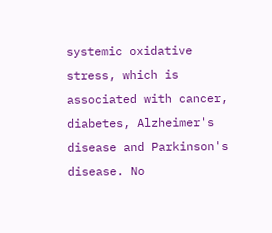systemic oxidative stress, which is associated with cancer, diabetes, Alzheimer's disease and Parkinson's disease. No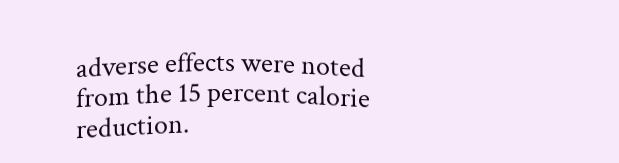adverse effects were noted from the 15 percent calorie reduction.